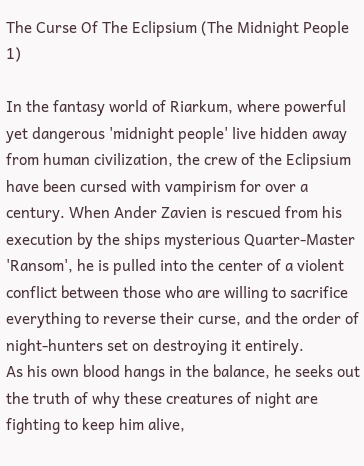The Curse Of The Eclipsium (The Midnight People 1)

In the fantasy world of Riarkum, where powerful yet dangerous 'midnight people' live hidden away from human civilization, the crew of the Eclipsium have been cursed with vampirism for over a century. When Ander Zavien is rescued from his execution by the ships mysterious Quarter-Master 'Ransom', he is pulled into the center of a violent conflict between those who are willing to sacrifice everything to reverse their curse, and the order of night-hunters set on destroying it entirely.
As his own blood hangs in the balance, he seeks out the truth of why these creatures of night are fighting to keep him alive,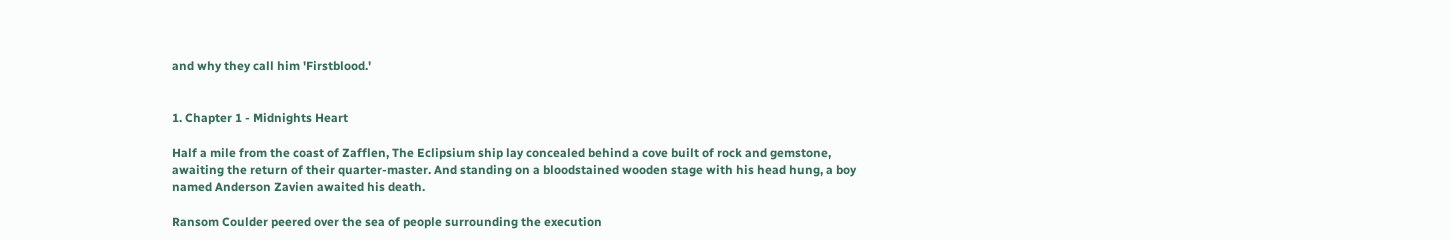and why they call him 'Firstblood.'


1. Chapter 1 - Midnights Heart

Half a mile from the coast of Zafflen, The Eclipsium ship lay concealed behind a cove built of rock and gemstone, awaiting the return of their quarter-master. And standing on a bloodstained wooden stage with his head hung, a boy named Anderson Zavien awaited his death.

Ransom Coulder peered over the sea of people surrounding the execution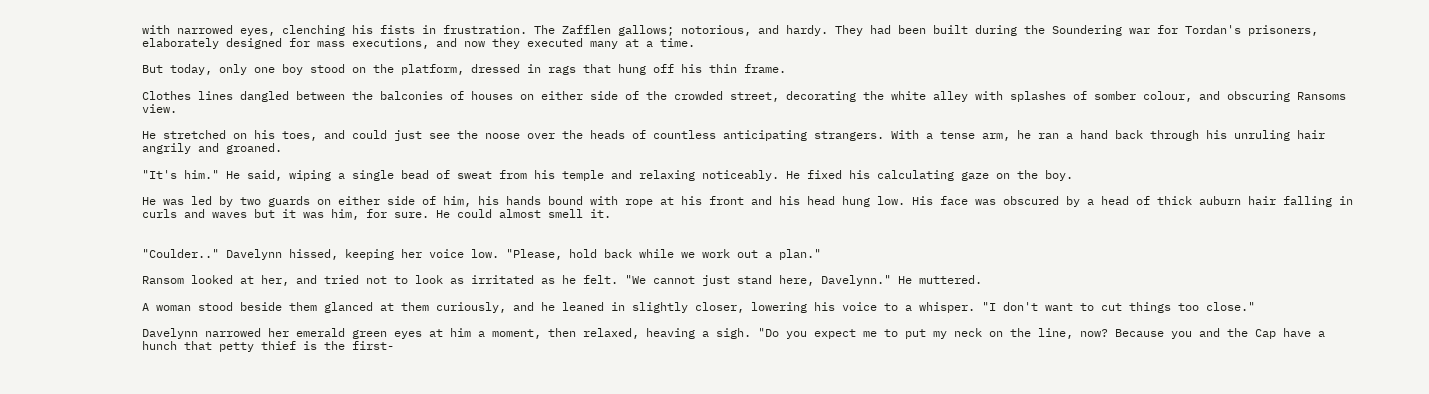with narrowed eyes, clenching his fists in frustration. The Zafflen gallows; notorious, and hardy. They had been built during the Soundering war for Tordan's prisoners, elaborately designed for mass executions, and now they executed many at a time.

But today, only one boy stood on the platform, dressed in rags that hung off his thin frame.

Clothes lines dangled between the balconies of houses on either side of the crowded street, decorating the white alley with splashes of somber colour, and obscuring Ransoms view.

He stretched on his toes, and could just see the noose over the heads of countless anticipating strangers. With a tense arm, he ran a hand back through his unruling hair angrily and groaned.

"It's him." He said, wiping a single bead of sweat from his temple and relaxing noticeably. He fixed his calculating gaze on the boy.

He was led by two guards on either side of him, his hands bound with rope at his front and his head hung low. His face was obscured by a head of thick auburn hair falling in curls and waves but it was him, for sure. He could almost smell it.


"Coulder.." Davelynn hissed, keeping her voice low. "Please, hold back while we work out a plan."

Ransom looked at her, and tried not to look as irritated as he felt. "We cannot just stand here, Davelynn." He muttered.

A woman stood beside them glanced at them curiously, and he leaned in slightly closer, lowering his voice to a whisper. "I don't want to cut things too close."

Davelynn narrowed her emerald green eyes at him a moment, then relaxed, heaving a sigh. "Do you expect me to put my neck on the line, now? Because you and the Cap have a hunch that petty thief is the first-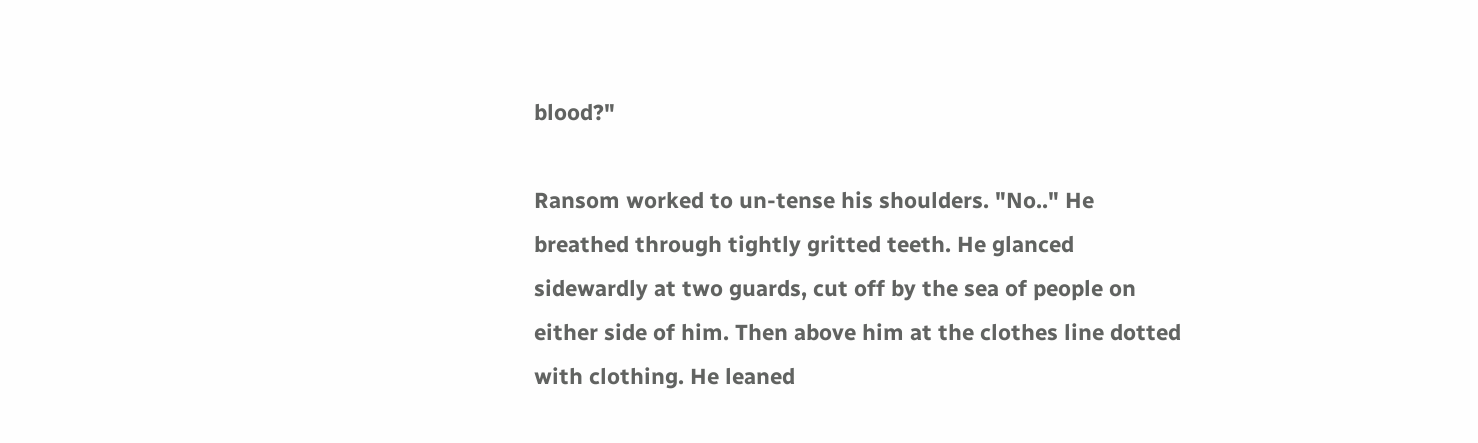blood?"

Ransom worked to un-tense his shoulders. "No.." He breathed through tightly gritted teeth. He glanced sidewardly at two guards, cut off by the sea of people on either side of him. Then above him at the clothes line dotted with clothing. He leaned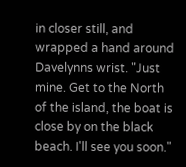in closer still, and wrapped a hand around Davelynns wrist. "Just mine. Get to the North of the island, the boat is close by on the black beach. I'll see you soon."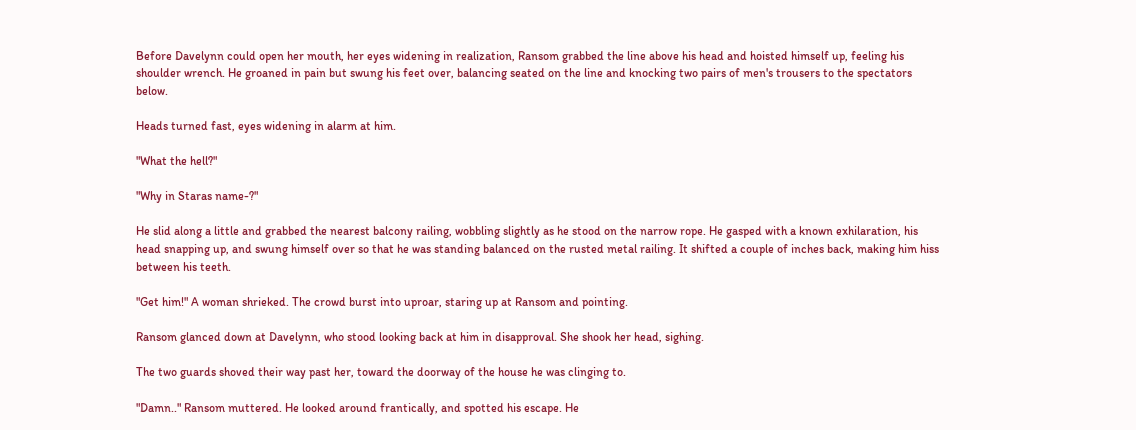Before Davelynn could open her mouth, her eyes widening in realization, Ransom grabbed the line above his head and hoisted himself up, feeling his shoulder wrench. He groaned in pain but swung his feet over, balancing seated on the line and knocking two pairs of men's trousers to the spectators below.

Heads turned fast, eyes widening in alarm at him.

"What the hell?"

"Why in Staras name-?"

He slid along a little and grabbed the nearest balcony railing, wobbling slightly as he stood on the narrow rope. He gasped with a known exhilaration, his head snapping up, and swung himself over so that he was standing balanced on the rusted metal railing. It shifted a couple of inches back, making him hiss between his teeth.

"Get him!" A woman shrieked. The crowd burst into uproar, staring up at Ransom and pointing.

Ransom glanced down at Davelynn, who stood looking back at him in disapproval. She shook her head, sighing.

The two guards shoved their way past her, toward the doorway of the house he was clinging to.

"Damn.." Ransom muttered. He looked around frantically, and spotted his escape. He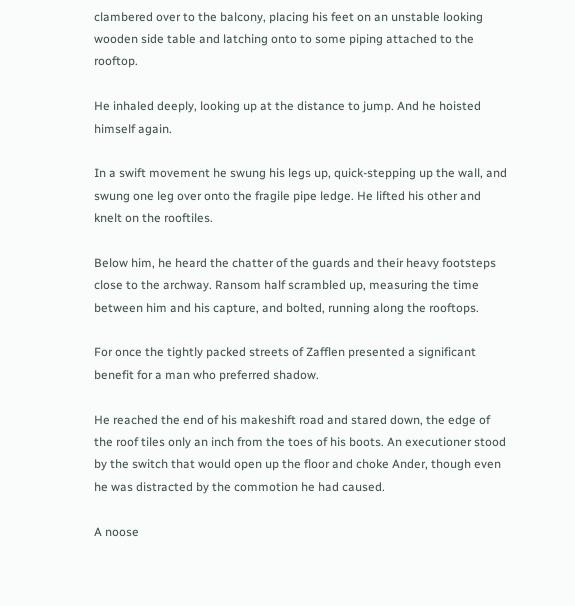clambered over to the balcony, placing his feet on an unstable looking wooden side table and latching onto to some piping attached to the rooftop.

He inhaled deeply, looking up at the distance to jump. And he hoisted himself again.

In a swift movement he swung his legs up, quick-stepping up the wall, and swung one leg over onto the fragile pipe ledge. He lifted his other and knelt on the rooftiles.

Below him, he heard the chatter of the guards and their heavy footsteps close to the archway. Ransom half scrambled up, measuring the time between him and his capture, and bolted, running along the rooftops.

For once the tightly packed streets of Zafflen presented a significant benefit for a man who preferred shadow.

He reached the end of his makeshift road and stared down, the edge of the roof tiles only an inch from the toes of his boots. An executioner stood by the switch that would open up the floor and choke Ander, though even he was distracted by the commotion he had caused.

A noose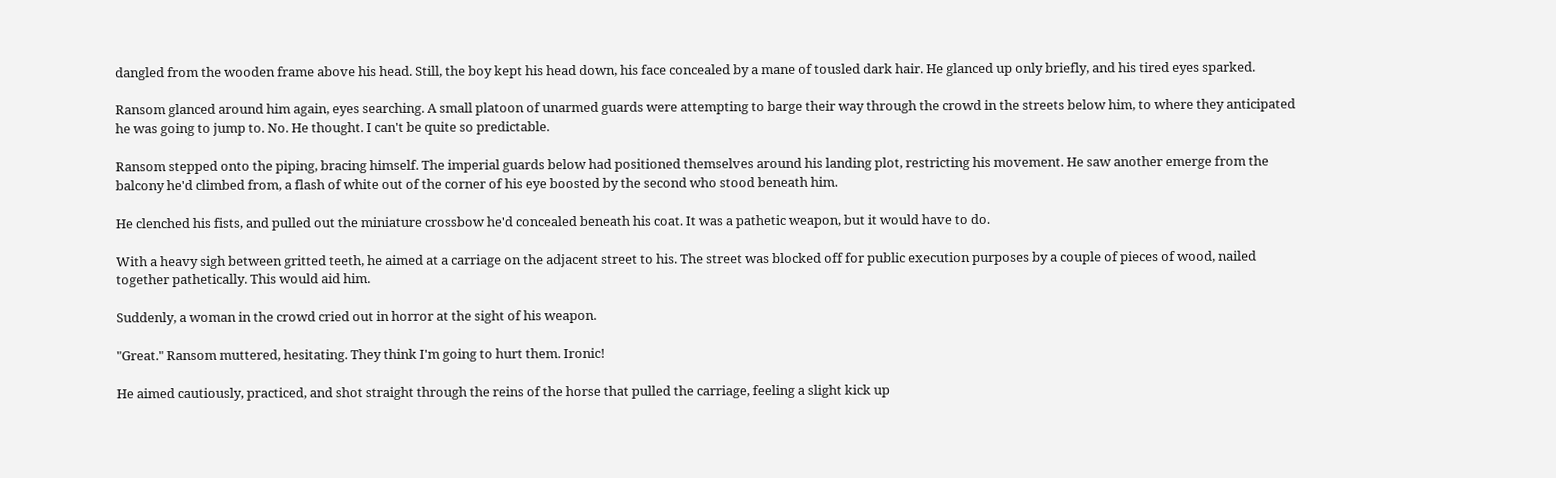dangled from the wooden frame above his head. Still, the boy kept his head down, his face concealed by a mane of tousled dark hair. He glanced up only briefly, and his tired eyes sparked.

Ransom glanced around him again, eyes searching. A small platoon of unarmed guards were attempting to barge their way through the crowd in the streets below him, to where they anticipated he was going to jump to. No. He thought. I can't be quite so predictable.

Ransom stepped onto the piping, bracing himself. The imperial guards below had positioned themselves around his landing plot, restricting his movement. He saw another emerge from the balcony he'd climbed from, a flash of white out of the corner of his eye boosted by the second who stood beneath him.

He clenched his fists, and pulled out the miniature crossbow he'd concealed beneath his coat. It was a pathetic weapon, but it would have to do.

With a heavy sigh between gritted teeth, he aimed at a carriage on the adjacent street to his. The street was blocked off for public execution purposes by a couple of pieces of wood, nailed together pathetically. This would aid him.

Suddenly, a woman in the crowd cried out in horror at the sight of his weapon.

"Great." Ransom muttered, hesitating. They think I'm going to hurt them. Ironic!

He aimed cautiously, practiced, and shot straight through the reins of the horse that pulled the carriage, feeling a slight kick up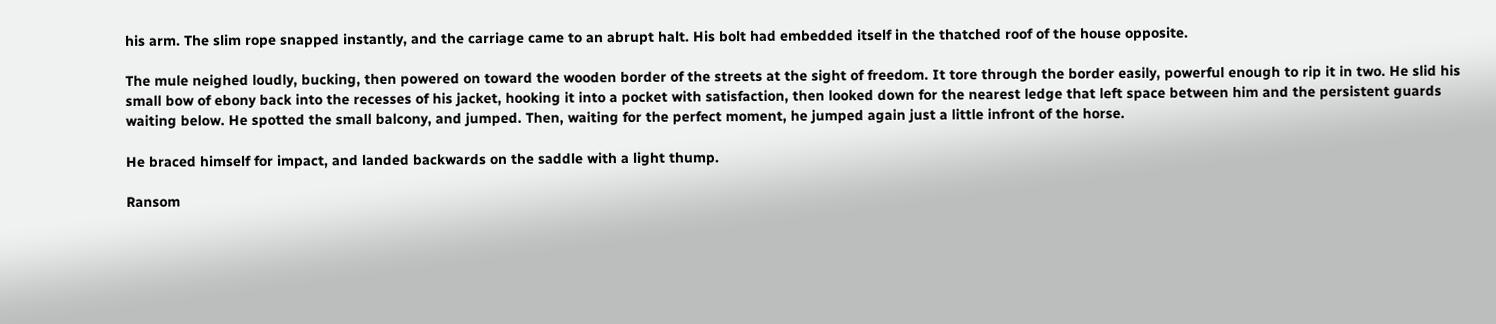his arm. The slim rope snapped instantly, and the carriage came to an abrupt halt. His bolt had embedded itself in the thatched roof of the house opposite.

The mule neighed loudly, bucking, then powered on toward the wooden border of the streets at the sight of freedom. It tore through the border easily, powerful enough to rip it in two. He slid his small bow of ebony back into the recesses of his jacket, hooking it into a pocket with satisfaction, then looked down for the nearest ledge that left space between him and the persistent guards waiting below. He spotted the small balcony, and jumped. Then, waiting for the perfect moment, he jumped again just a little infront of the horse.

He braced himself for impact, and landed backwards on the saddle with a light thump.

Ransom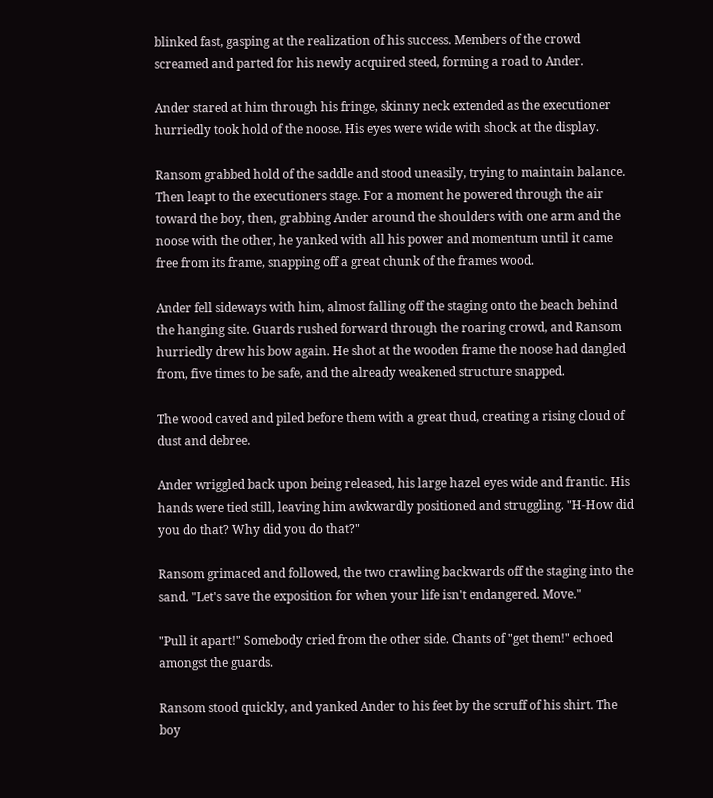blinked fast, gasping at the realization of his success. Members of the crowd screamed and parted for his newly acquired steed, forming a road to Ander.

Ander stared at him through his fringe, skinny neck extended as the executioner hurriedly took hold of the noose. His eyes were wide with shock at the display.

Ransom grabbed hold of the saddle and stood uneasily, trying to maintain balance. Then leapt to the executioners stage. For a moment he powered through the air toward the boy, then, grabbing Ander around the shoulders with one arm and the noose with the other, he yanked with all his power and momentum until it came free from its frame, snapping off a great chunk of the frames wood.

Ander fell sideways with him, almost falling off the staging onto the beach behind the hanging site. Guards rushed forward through the roaring crowd, and Ransom hurriedly drew his bow again. He shot at the wooden frame the noose had dangled from, five times to be safe, and the already weakened structure snapped.

The wood caved and piled before them with a great thud, creating a rising cloud of dust and debree.

Ander wriggled back upon being released, his large hazel eyes wide and frantic. His hands were tied still, leaving him awkwardly positioned and struggling. "H-How did you do that? Why did you do that?"

Ransom grimaced and followed, the two crawling backwards off the staging into the sand. "Let's save the exposition for when your life isn't endangered. Move."

"Pull it apart!" Somebody cried from the other side. Chants of "get them!" echoed amongst the guards.

Ransom stood quickly, and yanked Ander to his feet by the scruff of his shirt. The boy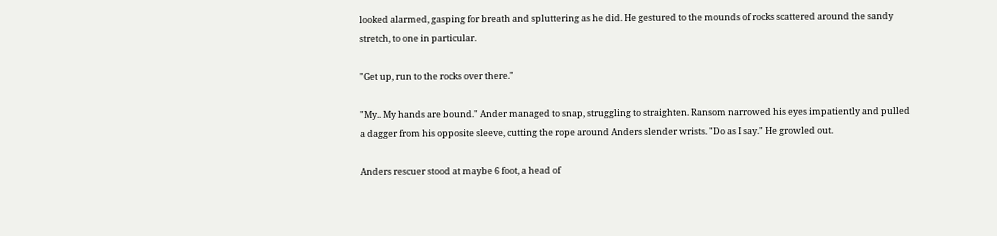looked alarmed, gasping for breath and spluttering as he did. He gestured to the mounds of rocks scattered around the sandy stretch, to one in particular.

"Get up, run to the rocks over there."

"My.. My hands are bound." Ander managed to snap, struggling to straighten. Ransom narrowed his eyes impatiently and pulled a dagger from his opposite sleeve, cutting the rope around Anders slender wrists. "Do as I say." He growled out.

Anders rescuer stood at maybe 6 foot, a head of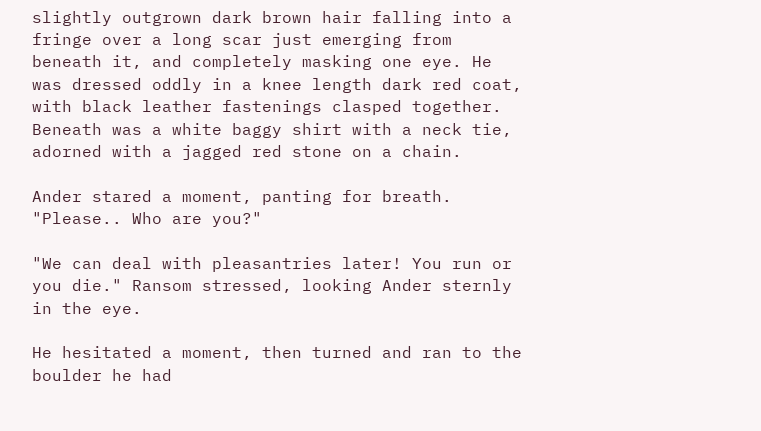slightly outgrown dark brown hair falling into a fringe over a long scar just emerging from beneath it, and completely masking one eye. He was dressed oddly in a knee length dark red coat, with black leather fastenings clasped together. Beneath was a white baggy shirt with a neck tie, adorned with a jagged red stone on a chain.

Ander stared a moment, panting for breath. "Please.. Who are you?"

"We can deal with pleasantries later! You run or you die." Ransom stressed, looking Ander sternly in the eye.

He hesitated a moment, then turned and ran to the boulder he had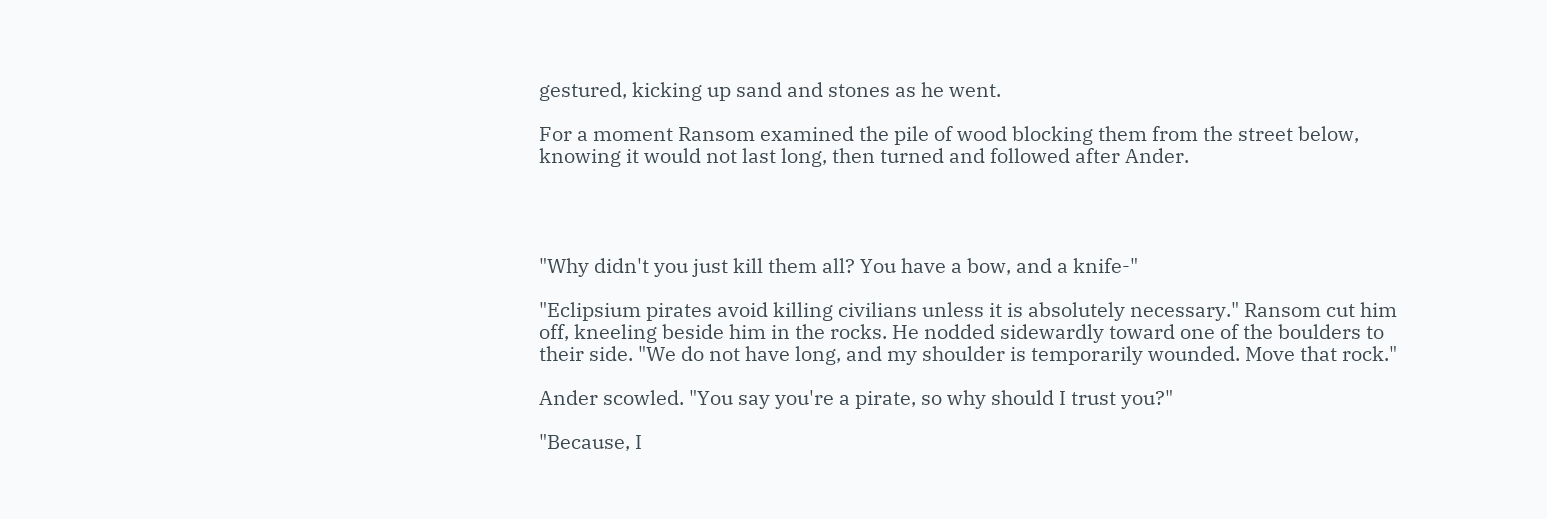gestured, kicking up sand and stones as he went.

For a moment Ransom examined the pile of wood blocking them from the street below, knowing it would not last long, then turned and followed after Ander.




"Why didn't you just kill them all? You have a bow, and a knife-"

"Eclipsium pirates avoid killing civilians unless it is absolutely necessary." Ransom cut him off, kneeling beside him in the rocks. He nodded sidewardly toward one of the boulders to their side. "We do not have long, and my shoulder is temporarily wounded. Move that rock."

Ander scowled. "You say you're a pirate, so why should I trust you?"

"Because, I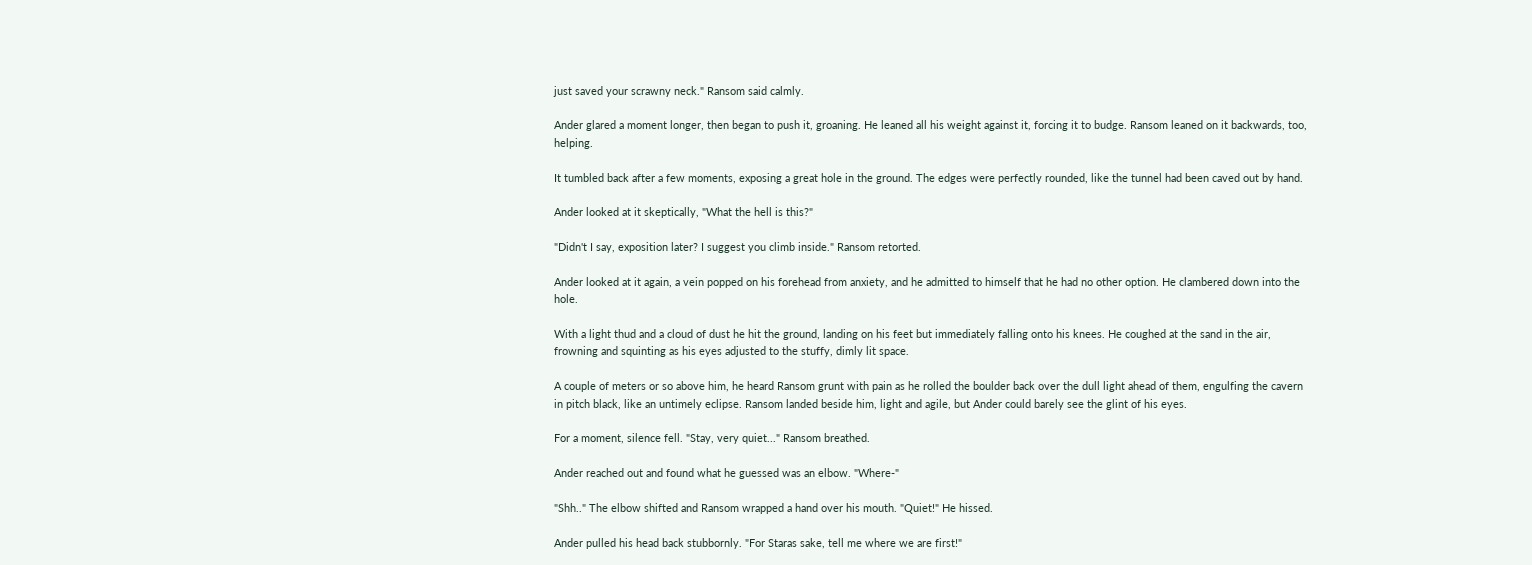just saved your scrawny neck." Ransom said calmly.

Ander glared a moment longer, then began to push it, groaning. He leaned all his weight against it, forcing it to budge. Ransom leaned on it backwards, too, helping.

It tumbled back after a few moments, exposing a great hole in the ground. The edges were perfectly rounded, like the tunnel had been caved out by hand.

Ander looked at it skeptically, "What the hell is this?"

"Didn't I say, exposition later? I suggest you climb inside." Ransom retorted.

Ander looked at it again, a vein popped on his forehead from anxiety, and he admitted to himself that he had no other option. He clambered down into the hole.

With a light thud and a cloud of dust he hit the ground, landing on his feet but immediately falling onto his knees. He coughed at the sand in the air, frowning and squinting as his eyes adjusted to the stuffy, dimly lit space.

A couple of meters or so above him, he heard Ransom grunt with pain as he rolled the boulder back over the dull light ahead of them, engulfing the cavern in pitch black, like an untimely eclipse. Ransom landed beside him, light and agile, but Ander could barely see the glint of his eyes.

For a moment, silence fell. "Stay, very quiet..." Ransom breathed.

Ander reached out and found what he guessed was an elbow. "Where-"

"Shh.." The elbow shifted and Ransom wrapped a hand over his mouth. "Quiet!" He hissed.

Ander pulled his head back stubbornly. "For Staras sake, tell me where we are first!"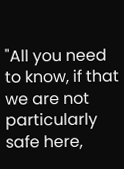"All you need to know, if that we are not particularly safe here,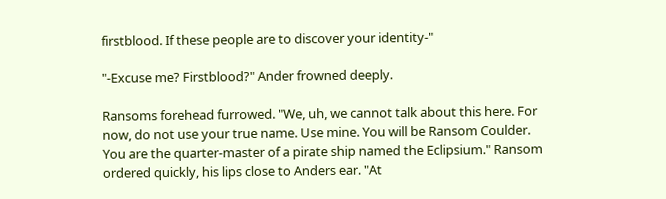firstblood. If these people are to discover your identity-"

"-Excuse me? Firstblood?" Ander frowned deeply.

Ransoms forehead furrowed. "We, uh, we cannot talk about this here. For now, do not use your true name. Use mine. You will be Ransom Coulder. You are the quarter-master of a pirate ship named the Eclipsium." Ransom ordered quickly, his lips close to Anders ear. "At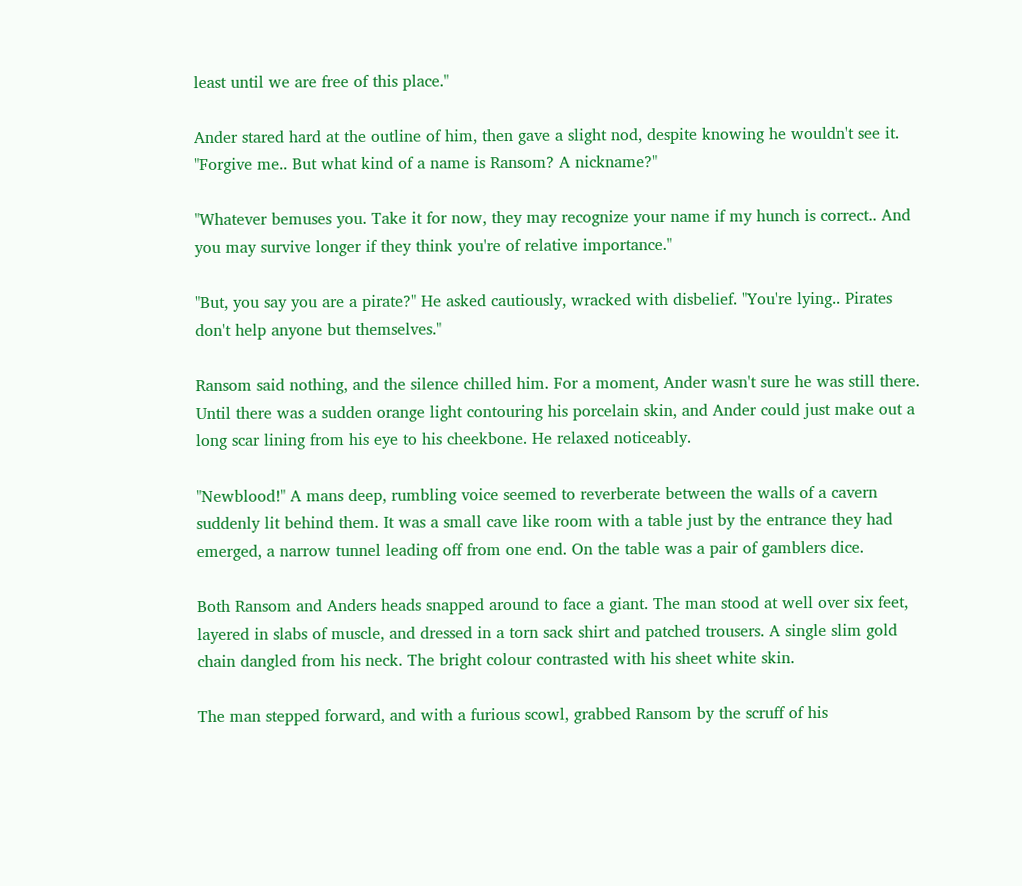least until we are free of this place."

Ander stared hard at the outline of him, then gave a slight nod, despite knowing he wouldn't see it. "Forgive me.. But what kind of a name is Ransom? A nickname?"

"Whatever bemuses you. Take it for now, they may recognize your name if my hunch is correct.. And you may survive longer if they think you're of relative importance."

"But, you say you are a pirate?" He asked cautiously, wracked with disbelief. "You're lying.. Pirates don't help anyone but themselves."

Ransom said nothing, and the silence chilled him. For a moment, Ander wasn't sure he was still there. Until there was a sudden orange light contouring his porcelain skin, and Ander could just make out a long scar lining from his eye to his cheekbone. He relaxed noticeably.

"Newblood!" A mans deep, rumbling voice seemed to reverberate between the walls of a cavern suddenly lit behind them. It was a small cave like room with a table just by the entrance they had emerged, a narrow tunnel leading off from one end. On the table was a pair of gamblers dice.

Both Ransom and Anders heads snapped around to face a giant. The man stood at well over six feet, layered in slabs of muscle, and dressed in a torn sack shirt and patched trousers. A single slim gold chain dangled from his neck. The bright colour contrasted with his sheet white skin.

The man stepped forward, and with a furious scowl, grabbed Ransom by the scruff of his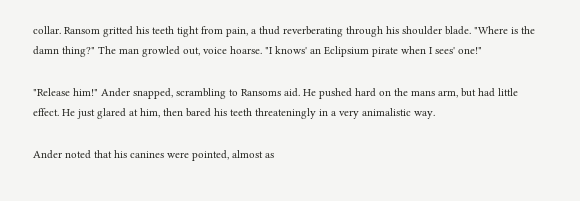collar. Ransom gritted his teeth tight from pain, a thud reverberating through his shoulder blade. "Where is the damn thing?" The man growled out, voice hoarse. "I knows' an Eclipsium pirate when I sees' one!"

"Release him!" Ander snapped, scrambling to Ransoms aid. He pushed hard on the mans arm, but had little effect. He just glared at him, then bared his teeth threateningly in a very animalistic way.

Ander noted that his canines were pointed, almost as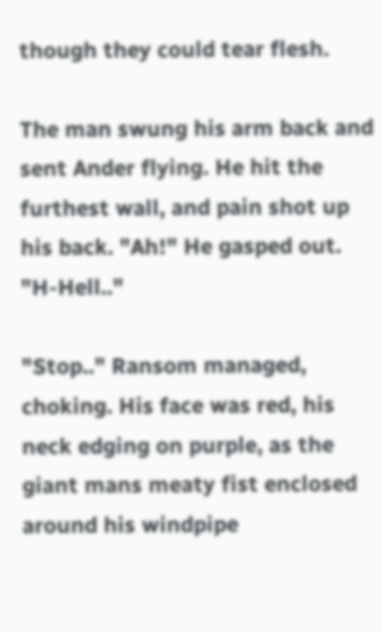though they could tear flesh.

The man swung his arm back and sent Ander flying. He hit the furthest wall, and pain shot up his back. "Ah!" He gasped out. "H-Hell.."

"Stop.." Ransom managed, choking. His face was red, his neck edging on purple, as the giant mans meaty fist enclosed around his windpipe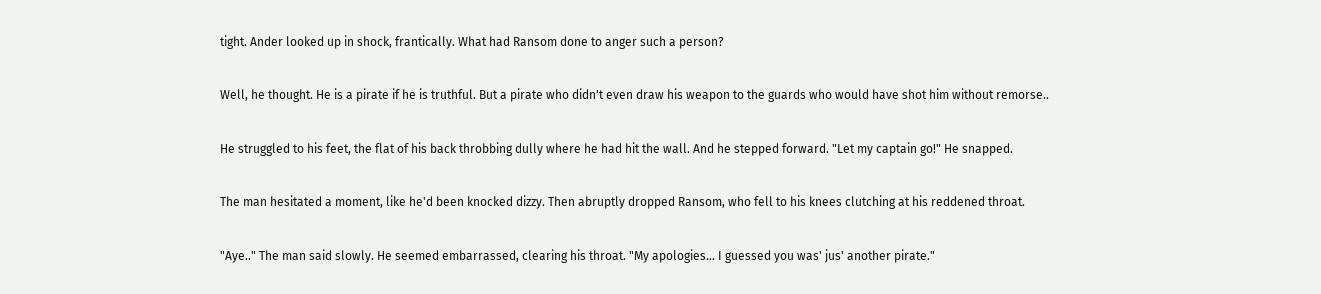tight. Ander looked up in shock, frantically. What had Ransom done to anger such a person?

Well, he thought. He is a pirate if he is truthful. But a pirate who didn't even draw his weapon to the guards who would have shot him without remorse..

He struggled to his feet, the flat of his back throbbing dully where he had hit the wall. And he stepped forward. "Let my captain go!" He snapped.

The man hesitated a moment, like he'd been knocked dizzy. Then abruptly dropped Ransom, who fell to his knees clutching at his reddened throat.

"Aye.." The man said slowly. He seemed embarrassed, clearing his throat. "My apologies... I guessed you was' jus' another pirate."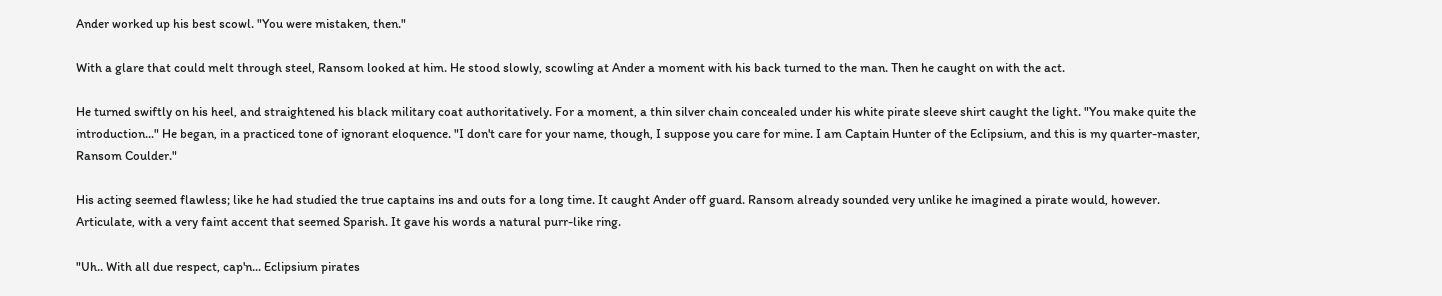Ander worked up his best scowl. "You were mistaken, then."

With a glare that could melt through steel, Ransom looked at him. He stood slowly, scowling at Ander a moment with his back turned to the man. Then he caught on with the act.

He turned swiftly on his heel, and straightened his black military coat authoritatively. For a moment, a thin silver chain concealed under his white pirate sleeve shirt caught the light. "You make quite the introduction..." He began, in a practiced tone of ignorant eloquence. "I don't care for your name, though, I suppose you care for mine. I am Captain Hunter of the Eclipsium, and this is my quarter-master, Ransom Coulder."

His acting seemed flawless; like he had studied the true captains ins and outs for a long time. It caught Ander off guard. Ransom already sounded very unlike he imagined a pirate would, however. Articulate, with a very faint accent that seemed Sparish. It gave his words a natural purr-like ring.

"Uh.. With all due respect, cap'n... Eclipsium pirates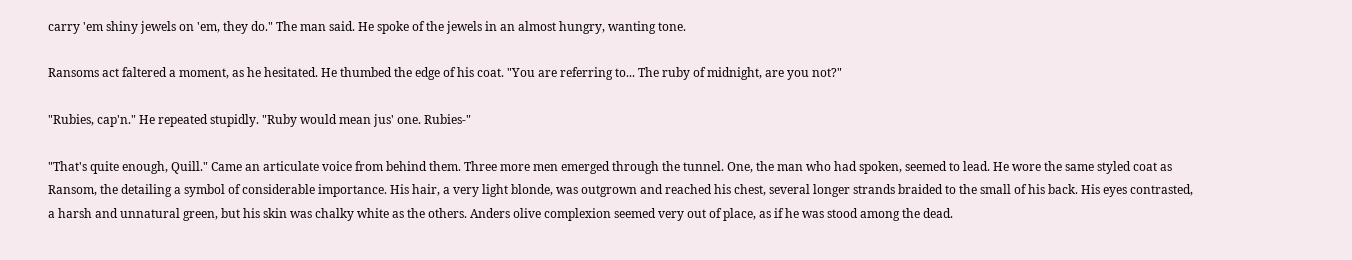carry 'em shiny jewels on 'em, they do." The man said. He spoke of the jewels in an almost hungry, wanting tone.

Ransoms act faltered a moment, as he hesitated. He thumbed the edge of his coat. "You are referring to... The ruby of midnight, are you not?"

"Rubies, cap'n." He repeated stupidly. "Ruby would mean jus' one. Rubies-"

"That's quite enough, Quill." Came an articulate voice from behind them. Three more men emerged through the tunnel. One, the man who had spoken, seemed to lead. He wore the same styled coat as Ransom, the detailing a symbol of considerable importance. His hair, a very light blonde, was outgrown and reached his chest, several longer strands braided to the small of his back. His eyes contrasted, a harsh and unnatural green, but his skin was chalky white as the others. Anders olive complexion seemed very out of place, as if he was stood among the dead.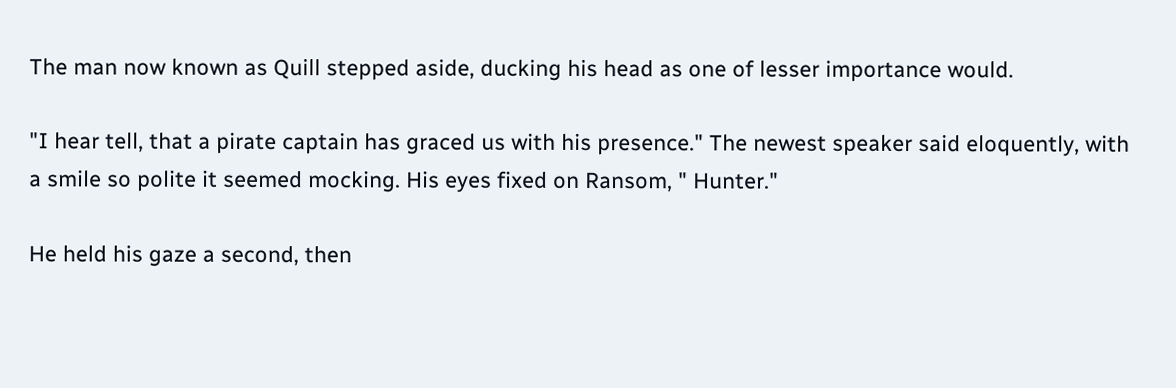The man now known as Quill stepped aside, ducking his head as one of lesser importance would.

"I hear tell, that a pirate captain has graced us with his presence." The newest speaker said eloquently, with a smile so polite it seemed mocking. His eyes fixed on Ransom, " Hunter."

He held his gaze a second, then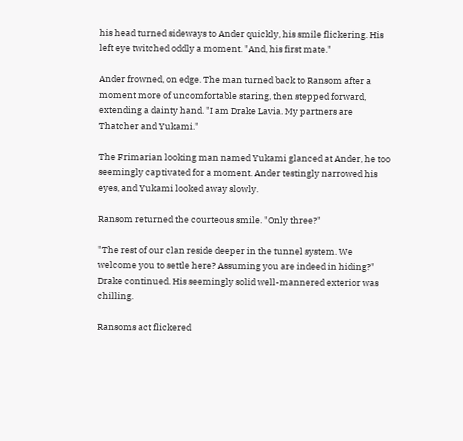his head turned sideways to Ander quickly, his smile flickering. His left eye twitched oddly a moment. "And, his first mate."

Ander frowned, on edge. The man turned back to Ransom after a moment more of uncomfortable staring, then stepped forward, extending a dainty hand. "I am Drake Lavia. My partners are Thatcher and Yukami."

The Frimarian looking man named Yukami glanced at Ander, he too seemingly captivated for a moment. Ander testingly narrowed his eyes, and Yukami looked away slowly.

Ransom returned the courteous smile. "Only three?"

"The rest of our clan reside deeper in the tunnel system. We welcome you to settle here? Assuming you are indeed in hiding?" Drake continued. His seemingly solid well-mannered exterior was chilling.

Ransoms act flickered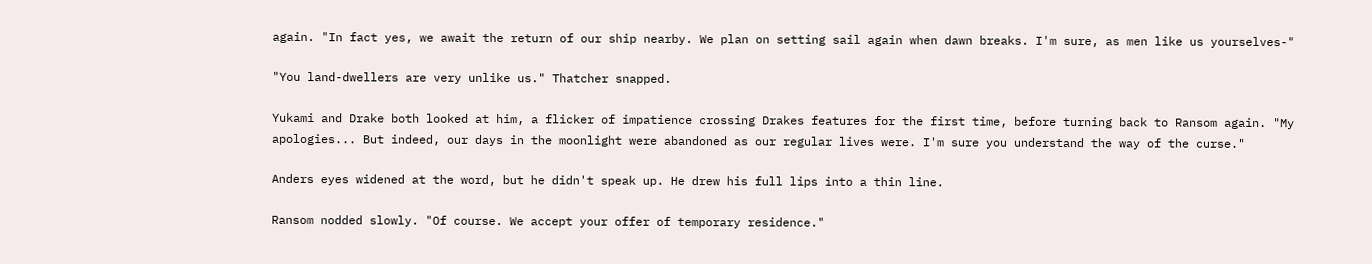again. "In fact yes, we await the return of our ship nearby. We plan on setting sail again when dawn breaks. I'm sure, as men like us yourselves-"

"You land-dwellers are very unlike us." Thatcher snapped.

Yukami and Drake both looked at him, a flicker of impatience crossing Drakes features for the first time, before turning back to Ransom again. "My apologies... But indeed, our days in the moonlight were abandoned as our regular lives were. I'm sure you understand the way of the curse."

Anders eyes widened at the word, but he didn't speak up. He drew his full lips into a thin line.

Ransom nodded slowly. "Of course. We accept your offer of temporary residence."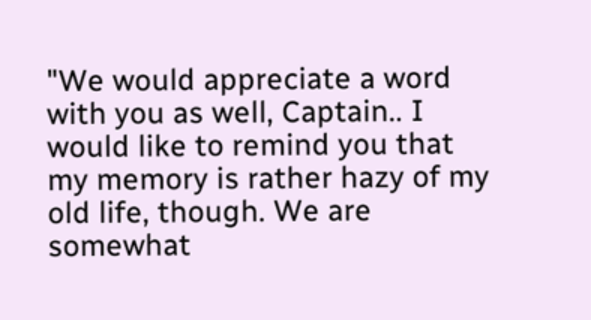"We would appreciate a word with you as well, Captain.. I would like to remind you that my memory is rather hazy of my old life, though. We are somewhat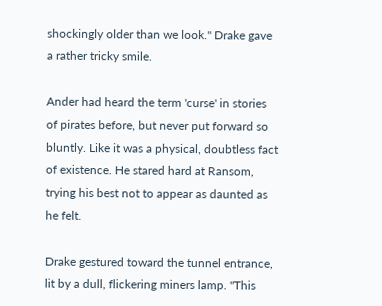shockingly older than we look." Drake gave a rather tricky smile.

Ander had heard the term 'curse' in stories of pirates before, but never put forward so bluntly. Like it was a physical, doubtless fact of existence. He stared hard at Ransom, trying his best not to appear as daunted as he felt.

Drake gestured toward the tunnel entrance, lit by a dull, flickering miners lamp. "This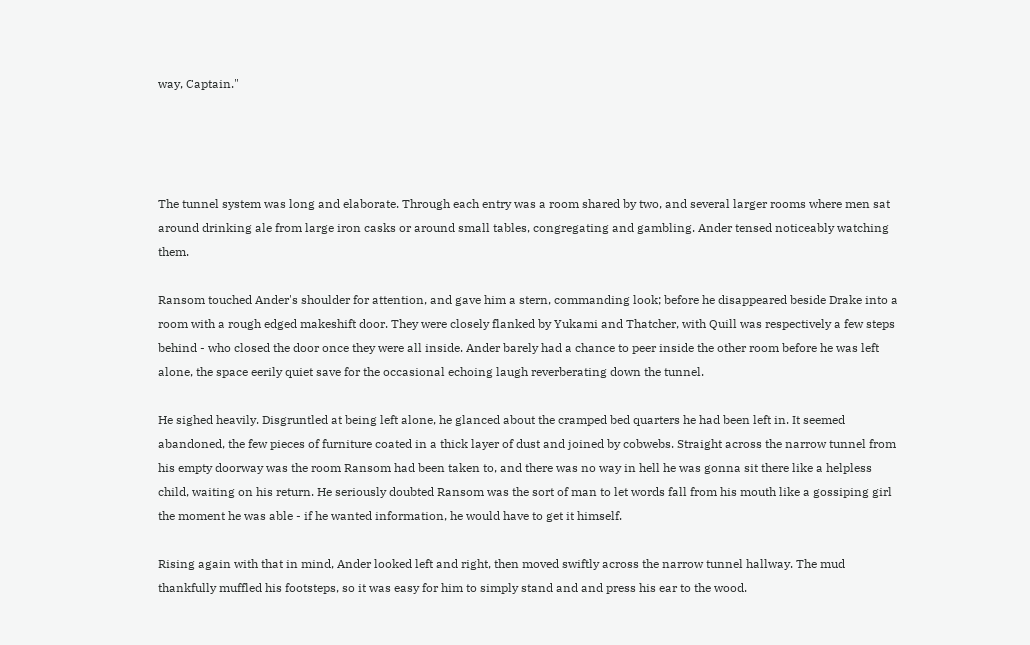way, Captain."




The tunnel system was long and elaborate. Through each entry was a room shared by two, and several larger rooms where men sat around drinking ale from large iron casks or around small tables, congregating and gambling. Ander tensed noticeably watching them.

Ransom touched Ander's shoulder for attention, and gave him a stern, commanding look; before he disappeared beside Drake into a room with a rough edged makeshift door. They were closely flanked by Yukami and Thatcher, with Quill was respectively a few steps behind - who closed the door once they were all inside. Ander barely had a chance to peer inside the other room before he was left alone, the space eerily quiet save for the occasional echoing laugh reverberating down the tunnel.

He sighed heavily. Disgruntled at being left alone, he glanced about the cramped bed quarters he had been left in. It seemed abandoned, the few pieces of furniture coated in a thick layer of dust and joined by cobwebs. Straight across the narrow tunnel from his empty doorway was the room Ransom had been taken to, and there was no way in hell he was gonna sit there like a helpless child, waiting on his return. He seriously doubted Ransom was the sort of man to let words fall from his mouth like a gossiping girl the moment he was able - if he wanted information, he would have to get it himself.

Rising again with that in mind, Ander looked left and right, then moved swiftly across the narrow tunnel hallway. The mud thankfully muffled his footsteps, so it was easy for him to simply stand and and press his ear to the wood.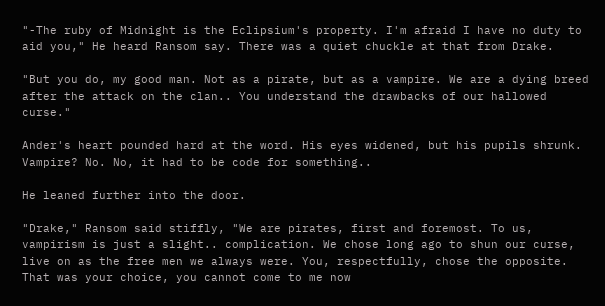"-The ruby of Midnight is the Eclipsium's property. I'm afraid I have no duty to aid you," He heard Ransom say. There was a quiet chuckle at that from Drake.

"But you do, my good man. Not as a pirate, but as a vampire. We are a dying breed after the attack on the clan.. You understand the drawbacks of our hallowed curse."

Ander's heart pounded hard at the word. His eyes widened, but his pupils shrunk. Vampire? No. No, it had to be code for something..

He leaned further into the door.

"Drake," Ransom said stiffly, "We are pirates, first and foremost. To us, vampirism is just a slight.. complication. We chose long ago to shun our curse, live on as the free men we always were. You, respectfully, chose the opposite. That was your choice, you cannot come to me now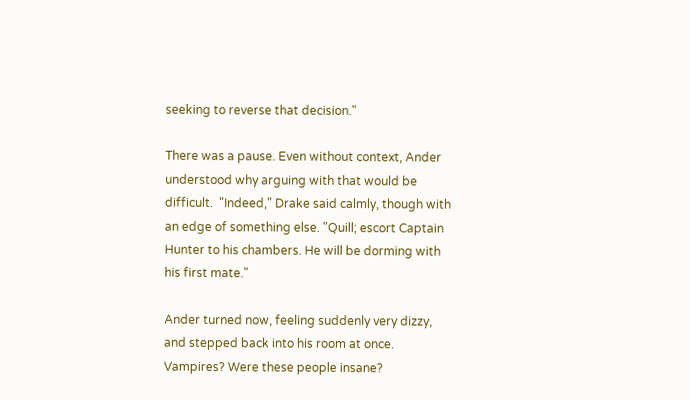seeking to reverse that decision."

There was a pause. Even without context, Ander understood why arguing with that would be difficult.  "Indeed," Drake said calmly, though with an edge of something else. "Quill; escort Captain Hunter to his chambers. He will be dorming with his first mate."

Ander turned now, feeling suddenly very dizzy, and stepped back into his room at once. Vampires? Were these people insane?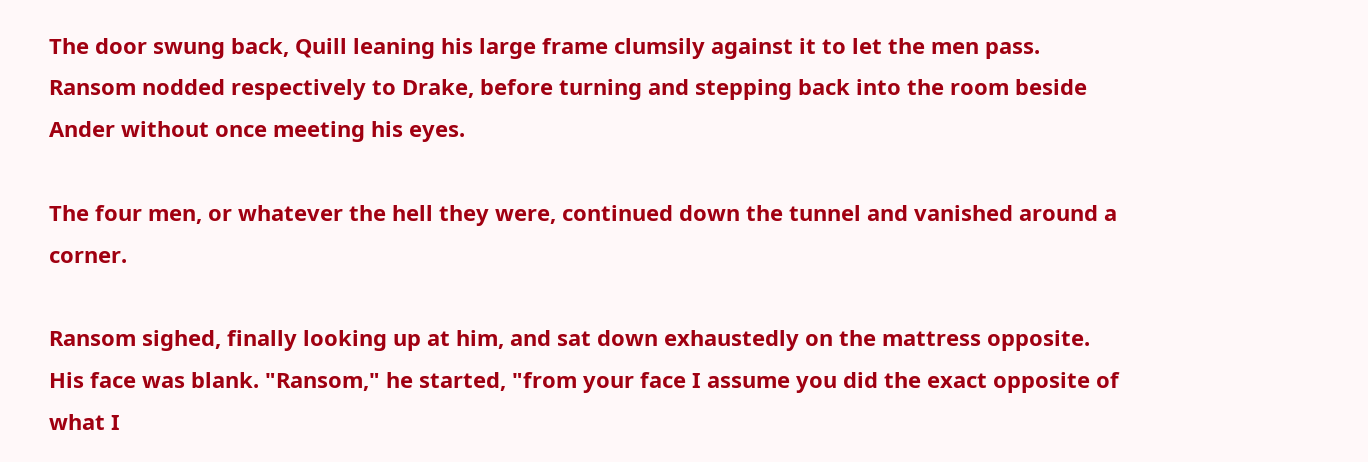The door swung back, Quill leaning his large frame clumsily against it to let the men pass. Ransom nodded respectively to Drake, before turning and stepping back into the room beside Ander without once meeting his eyes.

The four men, or whatever the hell they were, continued down the tunnel and vanished around a corner.

Ransom sighed, finally looking up at him, and sat down exhaustedly on the mattress opposite. His face was blank. "Ransom," he started, "from your face I assume you did the exact opposite of what I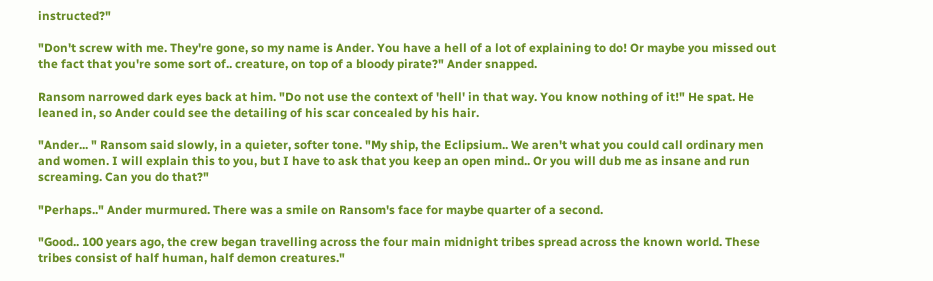instructed?"

"Don't screw with me. They're gone, so my name is Ander. You have a hell of a lot of explaining to do! Or maybe you missed out the fact that you're some sort of.. creature, on top of a bloody pirate?" Ander snapped.

Ransom narrowed dark eyes back at him. "Do not use the context of 'hell' in that way. You know nothing of it!" He spat. He leaned in, so Ander could see the detailing of his scar concealed by his hair.

"Ander... " Ransom said slowly, in a quieter, softer tone. "My ship, the Eclipsium.. We aren't what you could call ordinary men and women. I will explain this to you, but I have to ask that you keep an open mind.. Or you will dub me as insane and run screaming. Can you do that?"

"Perhaps.." Ander murmured. There was a smile on Ransom's face for maybe quarter of a second.

"Good.. 100 years ago, the crew began travelling across the four main midnight tribes spread across the known world. These tribes consist of half human, half demon creatures."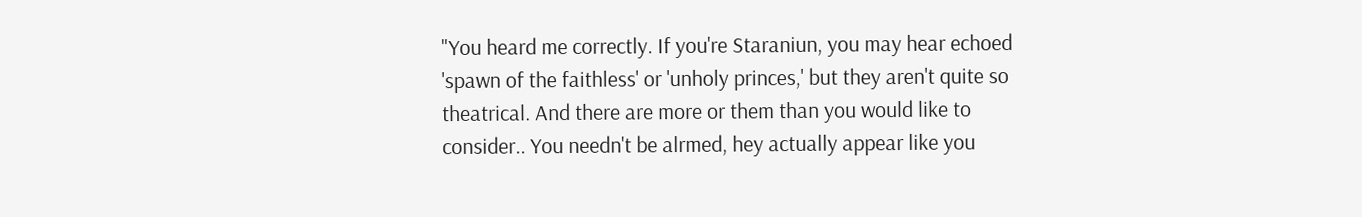"You heard me correctly. If you're Staraniun, you may hear echoed 'spawn of the faithless' or 'unholy princes,' but they aren't quite so theatrical. And there are more or them than you would like to consider.. You needn't be alrmed, hey actually appear like you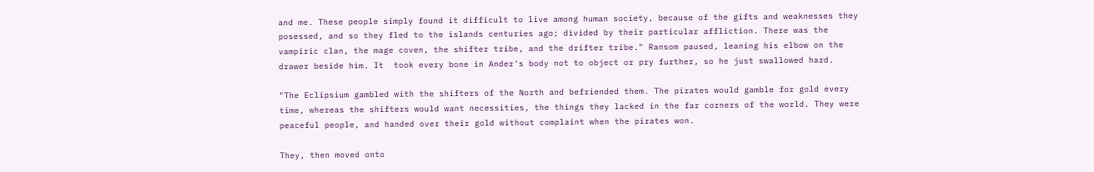and me. These people simply found it difficult to live among human society, because of the gifts and weaknesses they posessed, and so they fled to the islands centuries ago; divided by their particular affliction. There was the vampiric clan, the mage coven, the shifter tribe, and the drifter tribe." Ransom paused, leaning his elbow on the drawer beside him. It  took every bone in Ander's body not to object or pry further, so he just swallowed hard.

"The Eclipsium gambled with the shifters of the North and befriended them. The pirates would gamble for gold every time, whereas the shifters would want necessities, the things they lacked in the far corners of the world. They were peaceful people, and handed over their gold without complaint when the pirates won.

They, then moved onto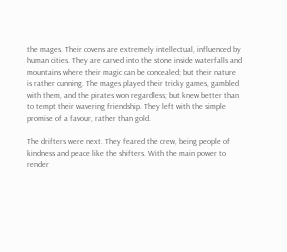the mages. Their covens are extremely intellectual, influenced by human cities. They are carved into the stone inside waterfalls and mountains where their magic can be concealed; but their nature is rather cunning. The mages played their tricky games, gambled with them, and the pirates won regardless; but knew better than to tempt their wavering friendship. They left with the simple promise of a favour, rather than gold.

The drifters were next. They feared the crew, being people of kindness and peace like the shifters. With the main power to render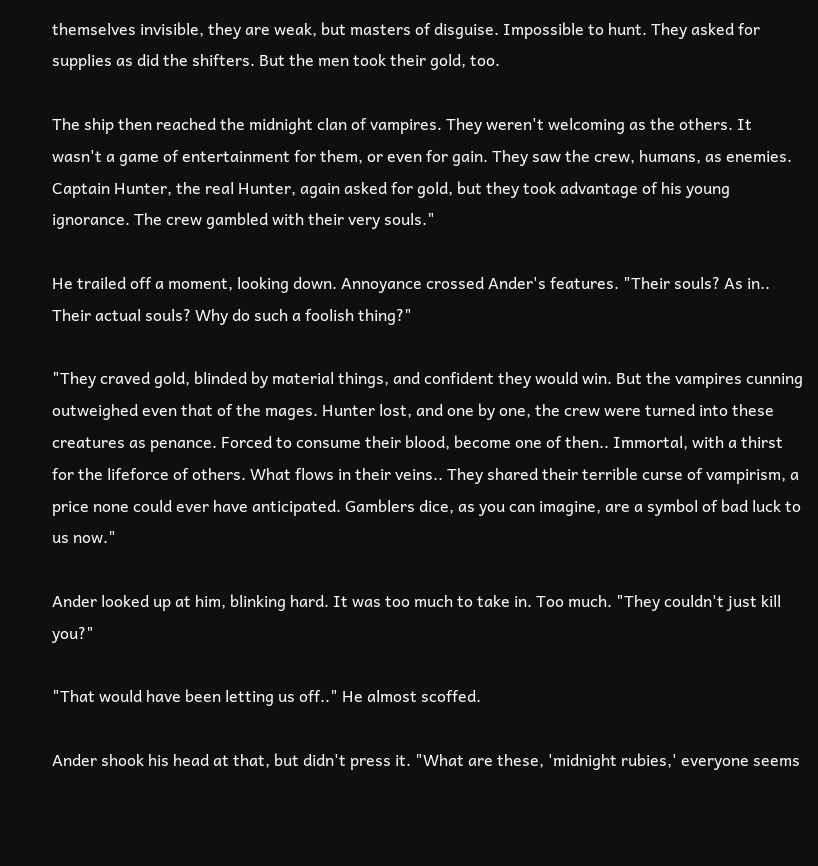themselves invisible, they are weak, but masters of disguise. Impossible to hunt. They asked for supplies as did the shifters. But the men took their gold, too.

The ship then reached the midnight clan of vampires. They weren't welcoming as the others. It wasn't a game of entertainment for them, or even for gain. They saw the crew, humans, as enemies. Captain Hunter, the real Hunter, again asked for gold, but they took advantage of his young ignorance. The crew gambled with their very souls."

He trailed off a moment, looking down. Annoyance crossed Ander's features. "Their souls? As in.. Their actual souls? Why do such a foolish thing?"

"They craved gold, blinded by material things, and confident they would win. But the vampires cunning outweighed even that of the mages. Hunter lost, and one by one, the crew were turned into these creatures as penance. Forced to consume their blood, become one of then.. Immortal, with a thirst for the lifeforce of others. What flows in their veins.. They shared their terrible curse of vampirism, a price none could ever have anticipated. Gamblers dice, as you can imagine, are a symbol of bad luck to us now."

Ander looked up at him, blinking hard. It was too much to take in. Too much. "They couldn't just kill you?"

"That would have been letting us off.." He almost scoffed.

Ander shook his head at that, but didn't press it. "What are these, 'midnight rubies,' everyone seems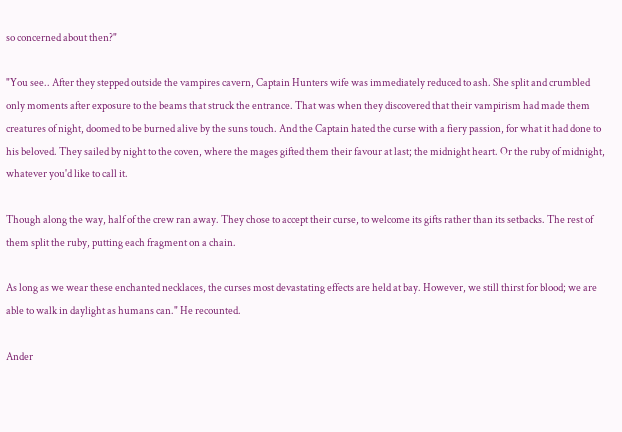so concerned about then?"

"You see.. After they stepped outside the vampires cavern, Captain Hunters wife was immediately reduced to ash. She split and crumbled only moments after exposure to the beams that struck the entrance. That was when they discovered that their vampirism had made them creatures of night, doomed to be burned alive by the suns touch. And the Captain hated the curse with a fiery passion, for what it had done to his beloved. They sailed by night to the coven, where the mages gifted them their favour at last; the midnight heart. Or the ruby of midnight, whatever you'd like to call it.

Though along the way, half of the crew ran away. They chose to accept their curse, to welcome its gifts rather than its setbacks. The rest of them split the ruby, putting each fragment on a chain.

As long as we wear these enchanted necklaces, the curses most devastating effects are held at bay. However, we still thirst for blood; we are able to walk in daylight as humans can." He recounted.

Ander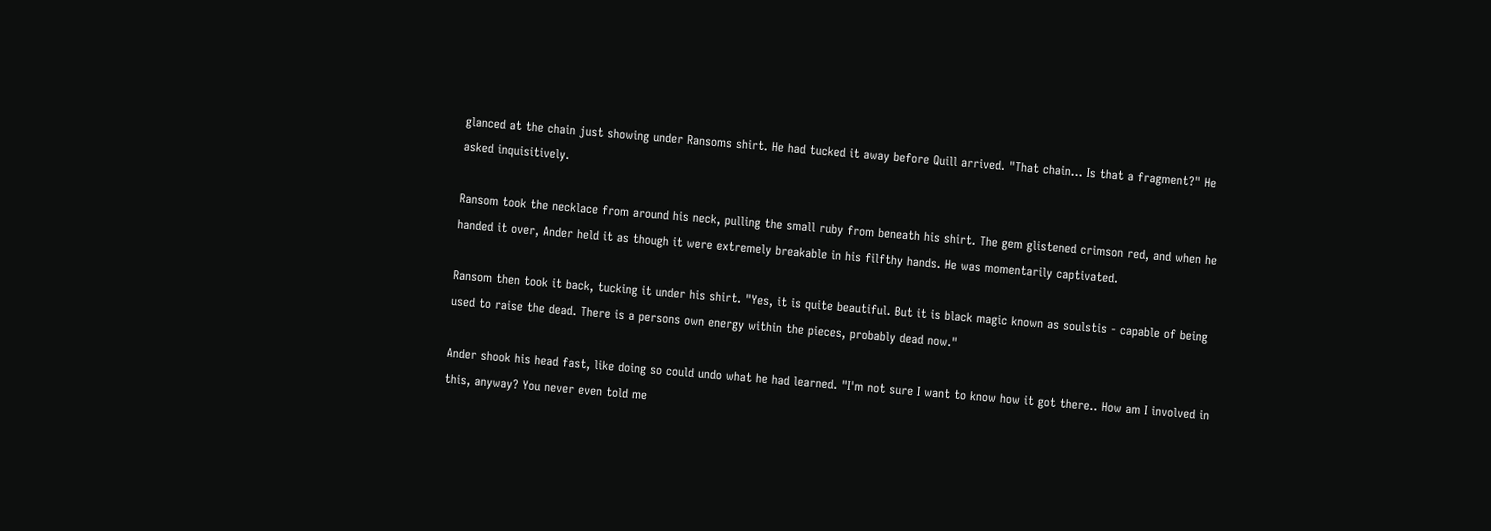glanced at the chain just showing under Ransoms shirt. He had tucked it away before Quill arrived. "That chain... Is that a fragment?" He asked inquisitively.

Ransom took the necklace from around his neck, pulling the small ruby from beneath his shirt. The gem glistened crimson red, and when he handed it over, Ander held it as though it were extremely breakable in his filfthy hands. He was momentarily captivated.

Ransom then took it back, tucking it under his shirt. "Yes, it is quite beautiful. But it is black magic known as soulstis - capable of being used to raise the dead. There is a persons own energy within the pieces, probably dead now."

Ander shook his head fast, like doing so could undo what he had learned. "I'm not sure I want to know how it got there.. How am I involved in this, anyway? You never even told me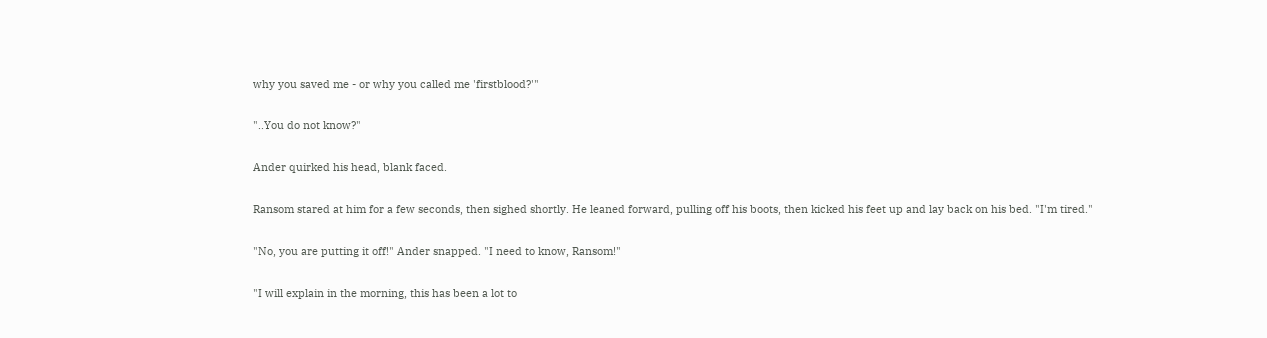why you saved me - or why you called me 'firstblood?'"

"..You do not know?"

Ander quirked his head, blank faced.

Ransom stared at him for a few seconds, then sighed shortly. He leaned forward, pulling off his boots, then kicked his feet up and lay back on his bed. "I'm tired."

"No, you are putting it off!" Ander snapped. "I need to know, Ransom!"

"I will explain in the morning, this has been a lot to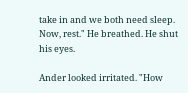take in and we both need sleep. Now, rest." He breathed. He shut his eyes.

Ander looked irritated. "How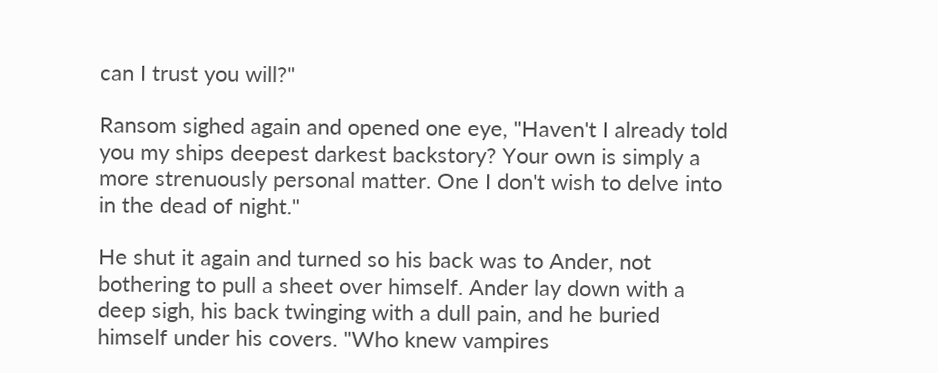can I trust you will?"

Ransom sighed again and opened one eye, "Haven't I already told you my ships deepest darkest backstory? Your own is simply a more strenuously personal matter. One I don't wish to delve into in the dead of night."

He shut it again and turned so his back was to Ander, not bothering to pull a sheet over himself. Ander lay down with a deep sigh, his back twinging with a dull pain, and he buried himself under his covers. "Who knew vampires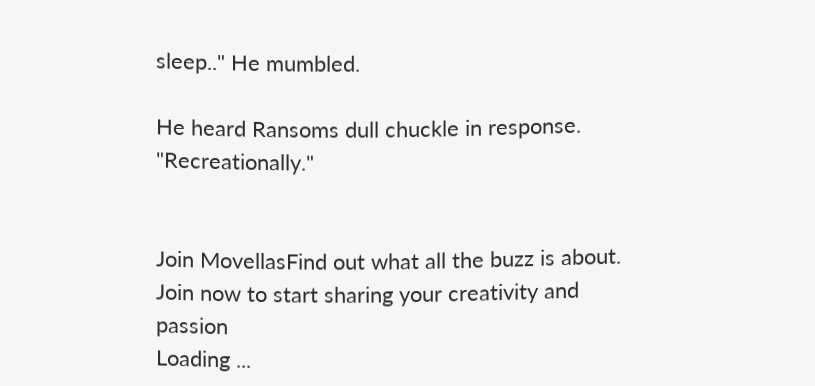sleep.." He mumbled.

He heard Ransoms dull chuckle in response. "Recreationally."


Join MovellasFind out what all the buzz is about. Join now to start sharing your creativity and passion
Loading ...